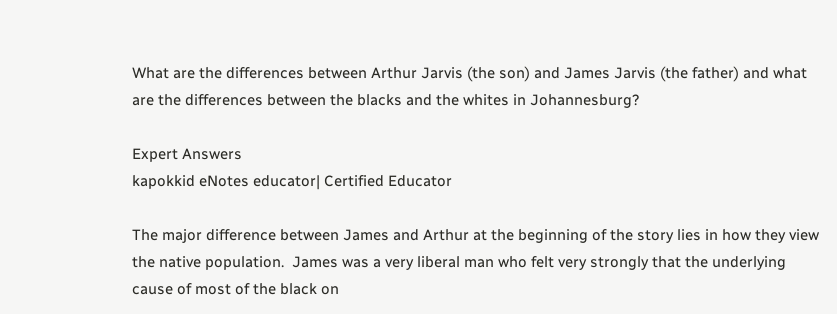What are the differences between Arthur Jarvis (the son) and James Jarvis (the father) and what are the differences between the blacks and the whites in Johannesburg?

Expert Answers
kapokkid eNotes educator| Certified Educator

The major difference between James and Arthur at the beginning of the story lies in how they view the native population.  James was a very liberal man who felt very strongly that the underlying cause of most of the black on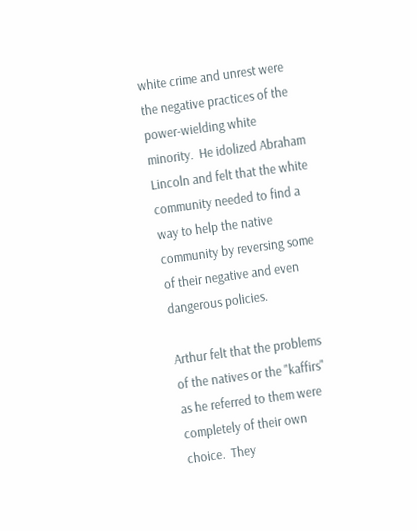white crime and unrest were the negative practices of the power-wielding white minority.  He idolized Abraham Lincoln and felt that the white community needed to find a way to help the native community by reversing some of their negative and even dangerous policies.

Arthur felt that the problems of the natives or the "kaffirs" as he referred to them were completely of their own choice.  They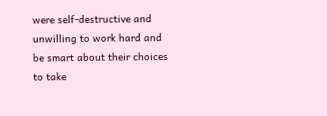were self-destructive and unwilling to work hard and be smart about their choices to take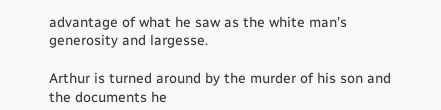advantage of what he saw as the white man's generosity and largesse.

Arthur is turned around by the murder of his son and the documents he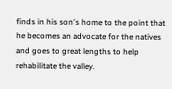finds in his son's home to the point that he becomes an advocate for the natives and goes to great lengths to help rehabilitate the valley.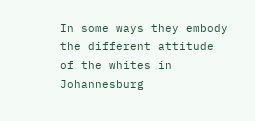In some ways they embody the different attitude of the whites in Johannesburg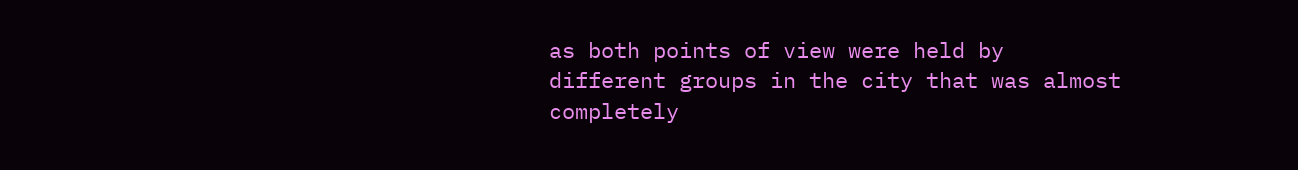as both points of view were held by different groups in the city that was almost completely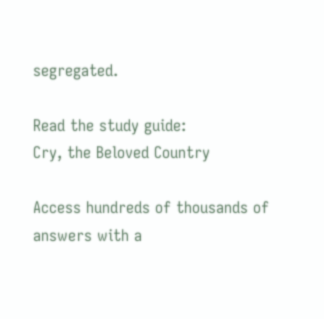segregated.

Read the study guide:
Cry, the Beloved Country

Access hundreds of thousands of answers with a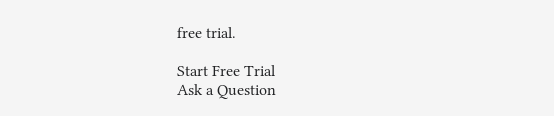free trial.

Start Free Trial
Ask a Question